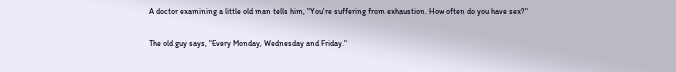A doctor examining a little old man tells him, "You're suffering from exhaustion. How often do you have sex?"

The old guy says, "Every Monday, Wednesday and Friday."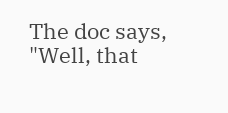The doc says, "Well, that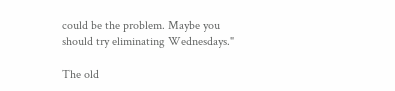could be the problem. Maybe you should try eliminating Wednesdays."

The old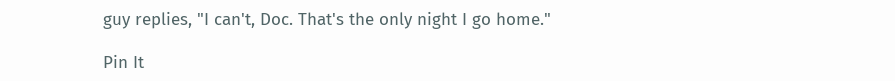guy replies, "I can't, Doc. That's the only night I go home."

Pin It